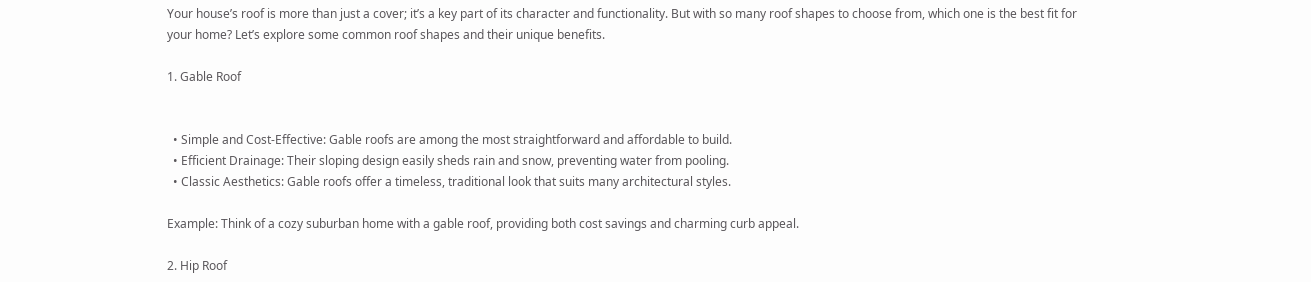Your house’s roof is more than just a cover; it’s a key part of its character and functionality. But with so many roof shapes to choose from, which one is the best fit for your home? Let’s explore some common roof shapes and their unique benefits.

1. Gable Roof


  • Simple and Cost-Effective: Gable roofs are among the most straightforward and affordable to build.
  • Efficient Drainage: Their sloping design easily sheds rain and snow, preventing water from pooling.
  • Classic Aesthetics: Gable roofs offer a timeless, traditional look that suits many architectural styles.

Example: Think of a cozy suburban home with a gable roof, providing both cost savings and charming curb appeal.

2. Hip Roof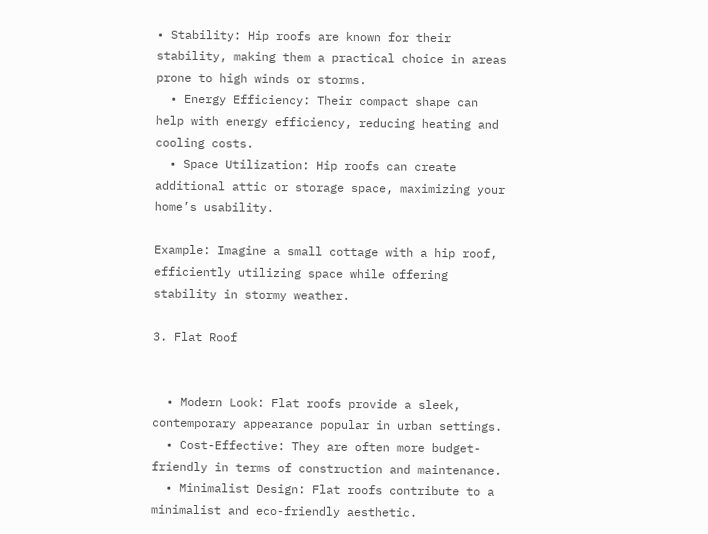• Stability: Hip roofs are known for their stability, making them a practical choice in areas prone to high winds or storms.
  • Energy Efficiency: Their compact shape can help with energy efficiency, reducing heating and cooling costs.
  • Space Utilization: Hip roofs can create additional attic or storage space, maximizing your home’s usability.

Example: Imagine a small cottage with a hip roof, efficiently utilizing space while offering stability in stormy weather.

3. Flat Roof


  • Modern Look: Flat roofs provide a sleek, contemporary appearance popular in urban settings.
  • Cost-Effective: They are often more budget-friendly in terms of construction and maintenance.
  • Minimalist Design: Flat roofs contribute to a minimalist and eco-friendly aesthetic.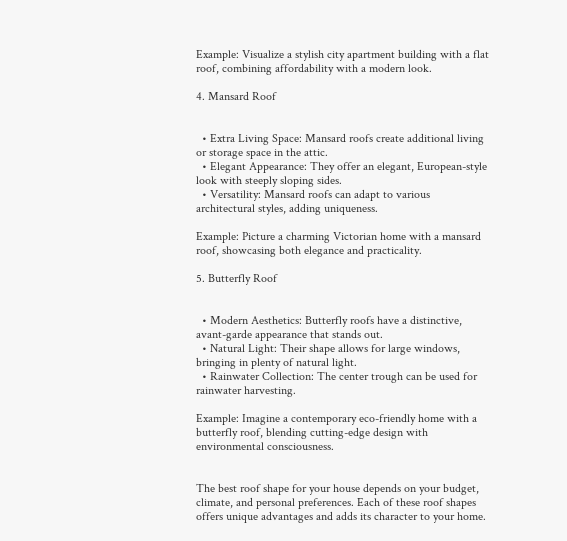Example: Visualize a stylish city apartment building with a flat roof, combining affordability with a modern look.

4. Mansard Roof


  • Extra Living Space: Mansard roofs create additional living or storage space in the attic.
  • Elegant Appearance: They offer an elegant, European-style look with steeply sloping sides.
  • Versatility: Mansard roofs can adapt to various architectural styles, adding uniqueness.

Example: Picture a charming Victorian home with a mansard roof, showcasing both elegance and practicality.

5. Butterfly Roof


  • Modern Aesthetics: Butterfly roofs have a distinctive, avant-garde appearance that stands out.
  • Natural Light: Their shape allows for large windows, bringing in plenty of natural light.
  • Rainwater Collection: The center trough can be used for rainwater harvesting.

Example: Imagine a contemporary eco-friendly home with a butterfly roof, blending cutting-edge design with environmental consciousness.


The best roof shape for your house depends on your budget, climate, and personal preferences. Each of these roof shapes offers unique advantages and adds its character to your home.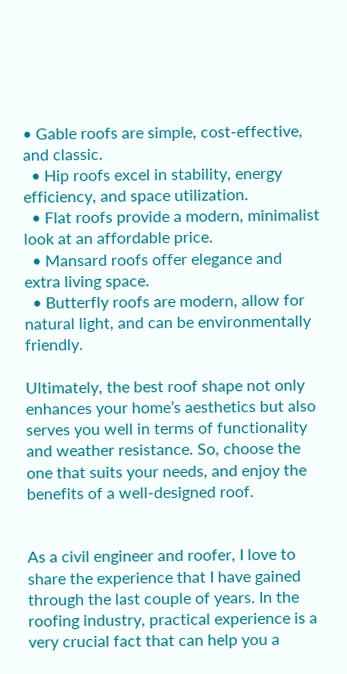• Gable roofs are simple, cost-effective, and classic.
  • Hip roofs excel in stability, energy efficiency, and space utilization.
  • Flat roofs provide a modern, minimalist look at an affordable price.
  • Mansard roofs offer elegance and extra living space.
  • Butterfly roofs are modern, allow for natural light, and can be environmentally friendly.

Ultimately, the best roof shape not only enhances your home’s aesthetics but also serves you well in terms of functionality and weather resistance. So, choose the one that suits your needs, and enjoy the benefits of a well-designed roof.


As a civil engineer and roofer, I love to share the experience that I have gained through the last couple of years. In the roofing industry, practical experience is a very crucial fact that can help you a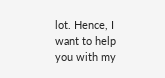lot. Hence, I want to help you with my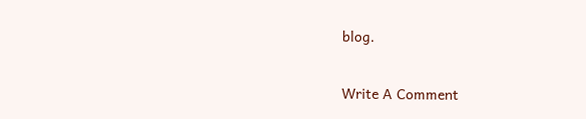blog.

Write A Comment